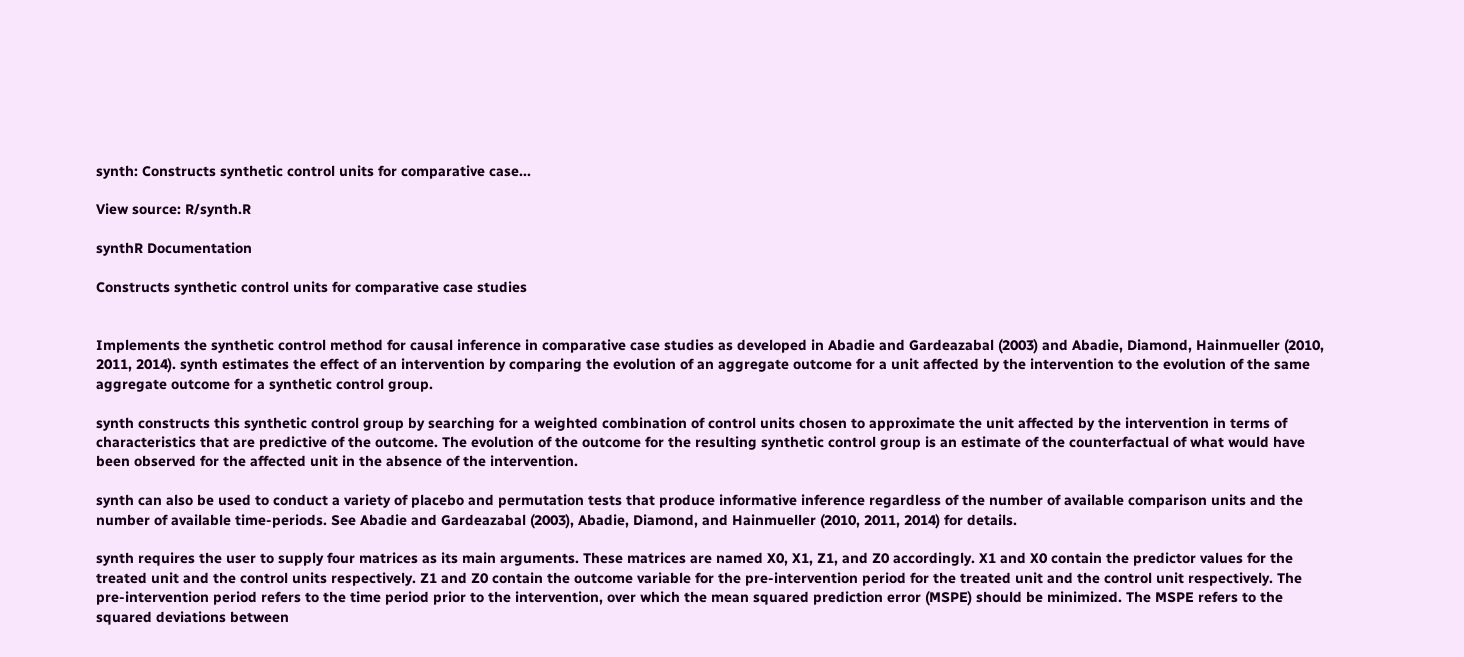synth: Constructs synthetic control units for comparative case...

View source: R/synth.R

synthR Documentation

Constructs synthetic control units for comparative case studies


Implements the synthetic control method for causal inference in comparative case studies as developed in Abadie and Gardeazabal (2003) and Abadie, Diamond, Hainmueller (2010, 2011, 2014). synth estimates the effect of an intervention by comparing the evolution of an aggregate outcome for a unit affected by the intervention to the evolution of the same aggregate outcome for a synthetic control group.

synth constructs this synthetic control group by searching for a weighted combination of control units chosen to approximate the unit affected by the intervention in terms of characteristics that are predictive of the outcome. The evolution of the outcome for the resulting synthetic control group is an estimate of the counterfactual of what would have been observed for the affected unit in the absence of the intervention.

synth can also be used to conduct a variety of placebo and permutation tests that produce informative inference regardless of the number of available comparison units and the number of available time-periods. See Abadie and Gardeazabal (2003), Abadie, Diamond, and Hainmueller (2010, 2011, 2014) for details.

synth requires the user to supply four matrices as its main arguments. These matrices are named X0, X1, Z1, and Z0 accordingly. X1 and X0 contain the predictor values for the treated unit and the control units respectively. Z1 and Z0 contain the outcome variable for the pre-intervention period for the treated unit and the control unit respectively. The pre-intervention period refers to the time period prior to the intervention, over which the mean squared prediction error (MSPE) should be minimized. The MSPE refers to the squared deviations between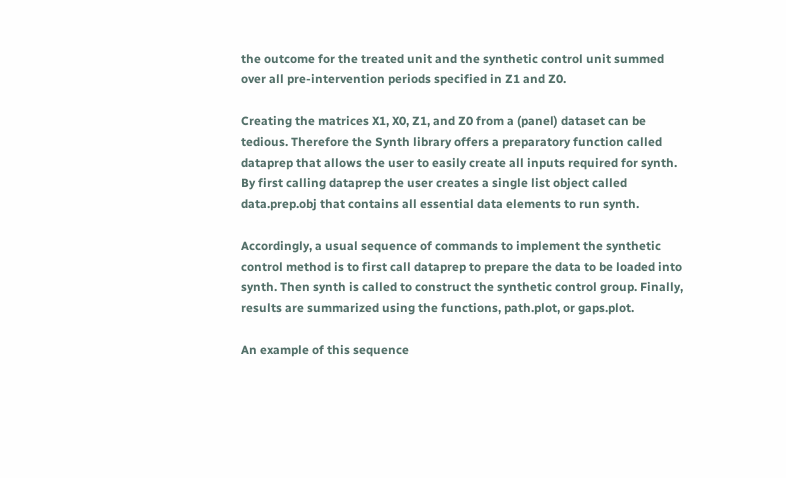the outcome for the treated unit and the synthetic control unit summed over all pre-intervention periods specified in Z1 and Z0.

Creating the matrices X1, X0, Z1, and Z0 from a (panel) dataset can be tedious. Therefore the Synth library offers a preparatory function called dataprep that allows the user to easily create all inputs required for synth. By first calling dataprep the user creates a single list object called data.prep.obj that contains all essential data elements to run synth.

Accordingly, a usual sequence of commands to implement the synthetic control method is to first call dataprep to prepare the data to be loaded into synth. Then synth is called to construct the synthetic control group. Finally, results are summarized using the functions, path.plot, or gaps.plot.

An example of this sequence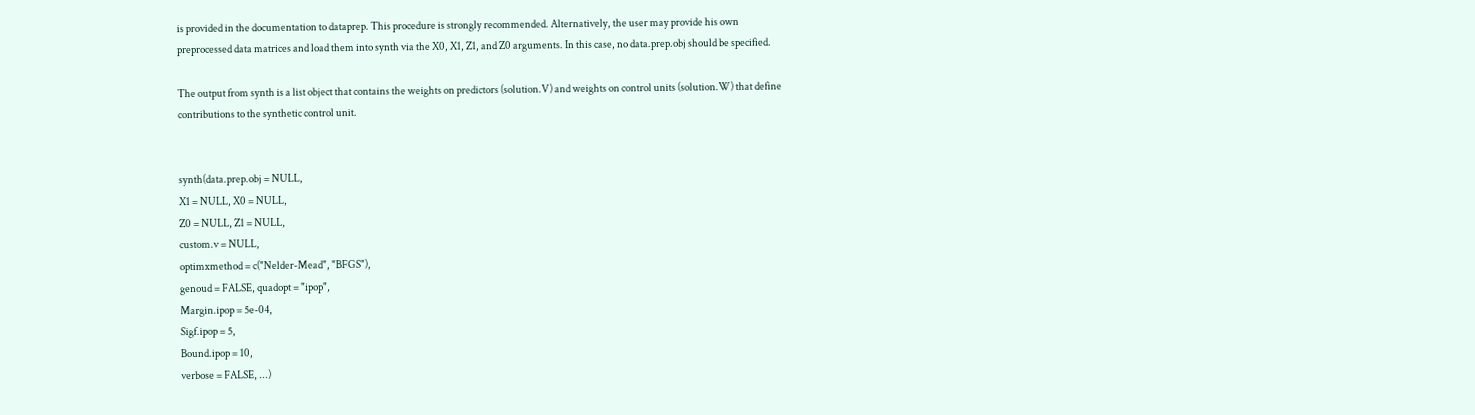is provided in the documentation to dataprep. This procedure is strongly recommended. Alternatively, the user may provide his own preprocessed data matrices and load them into synth via the X0, X1, Z1, and Z0 arguments. In this case, no data.prep.obj should be specified.

The output from synth is a list object that contains the weights on predictors (solution.V) and weights on control units (solution.W) that define contributions to the synthetic control unit.


synth(data.prep.obj = NULL,
X1 = NULL, X0 = NULL,
Z0 = NULL, Z1 = NULL,
custom.v = NULL,
optimxmethod = c("Nelder-Mead", "BFGS"),
genoud = FALSE, quadopt = "ipop",
Margin.ipop = 5e-04,
Sigf.ipop = 5,
Bound.ipop = 10,
verbose = FALSE, ...)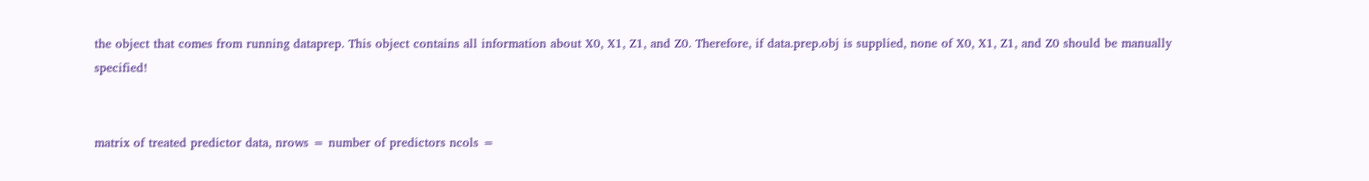the object that comes from running dataprep. This object contains all information about X0, X1, Z1, and Z0. Therefore, if data.prep.obj is supplied, none of X0, X1, Z1, and Z0 should be manually specified!


matrix of treated predictor data, nrows = number of predictors ncols =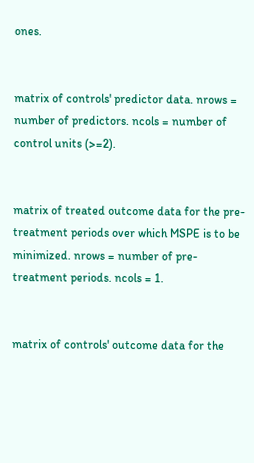ones.


matrix of controls' predictor data. nrows = number of predictors. ncols = number of control units (>=2).


matrix of treated outcome data for the pre-treatment periods over which MSPE is to be minimized. nrows = number of pre-treatment periods. ncols = 1.


matrix of controls' outcome data for the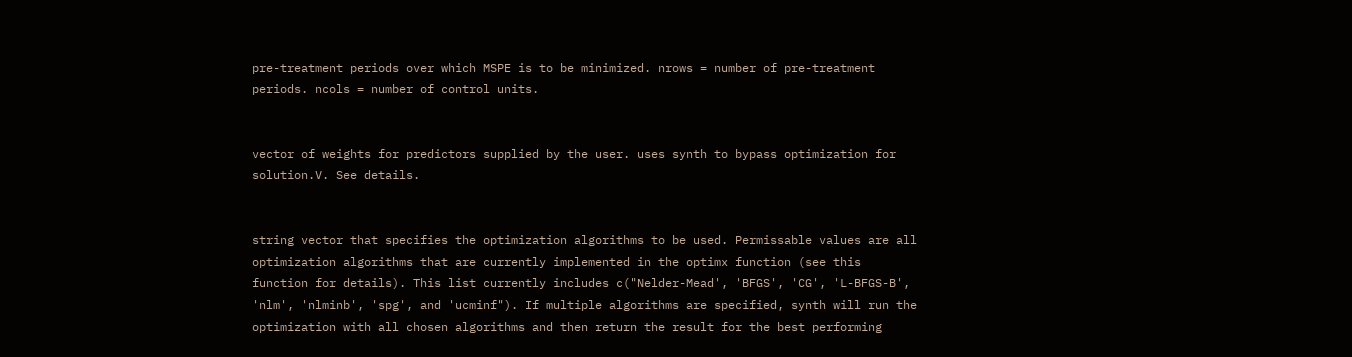pre-treatment periods over which MSPE is to be minimized. nrows = number of pre-treatment periods. ncols = number of control units.


vector of weights for predictors supplied by the user. uses synth to bypass optimization for solution.V. See details.


string vector that specifies the optimization algorithms to be used. Permissable values are all optimization algorithms that are currently implemented in the optimx function (see this function for details). This list currently includes c("Nelder-Mead', 'BFGS', 'CG', 'L-BFGS-B', 'nlm', 'nlminb', 'spg', and 'ucminf"). If multiple algorithms are specified, synth will run the optimization with all chosen algorithms and then return the result for the best performing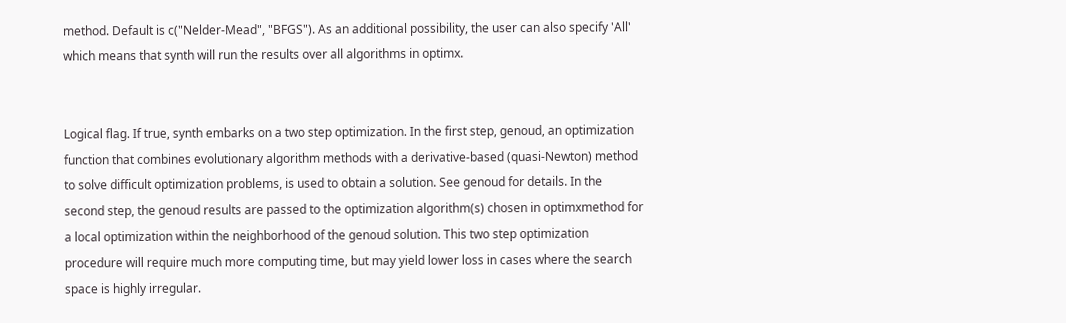method. Default is c("Nelder-Mead", "BFGS"). As an additional possibility, the user can also specify 'All' which means that synth will run the results over all algorithms in optimx.


Logical flag. If true, synth embarks on a two step optimization. In the first step, genoud, an optimization function that combines evolutionary algorithm methods with a derivative-based (quasi-Newton) method to solve difficult optimization problems, is used to obtain a solution. See genoud for details. In the second step, the genoud results are passed to the optimization algorithm(s) chosen in optimxmethod for a local optimization within the neighborhood of the genoud solution. This two step optimization procedure will require much more computing time, but may yield lower loss in cases where the search space is highly irregular.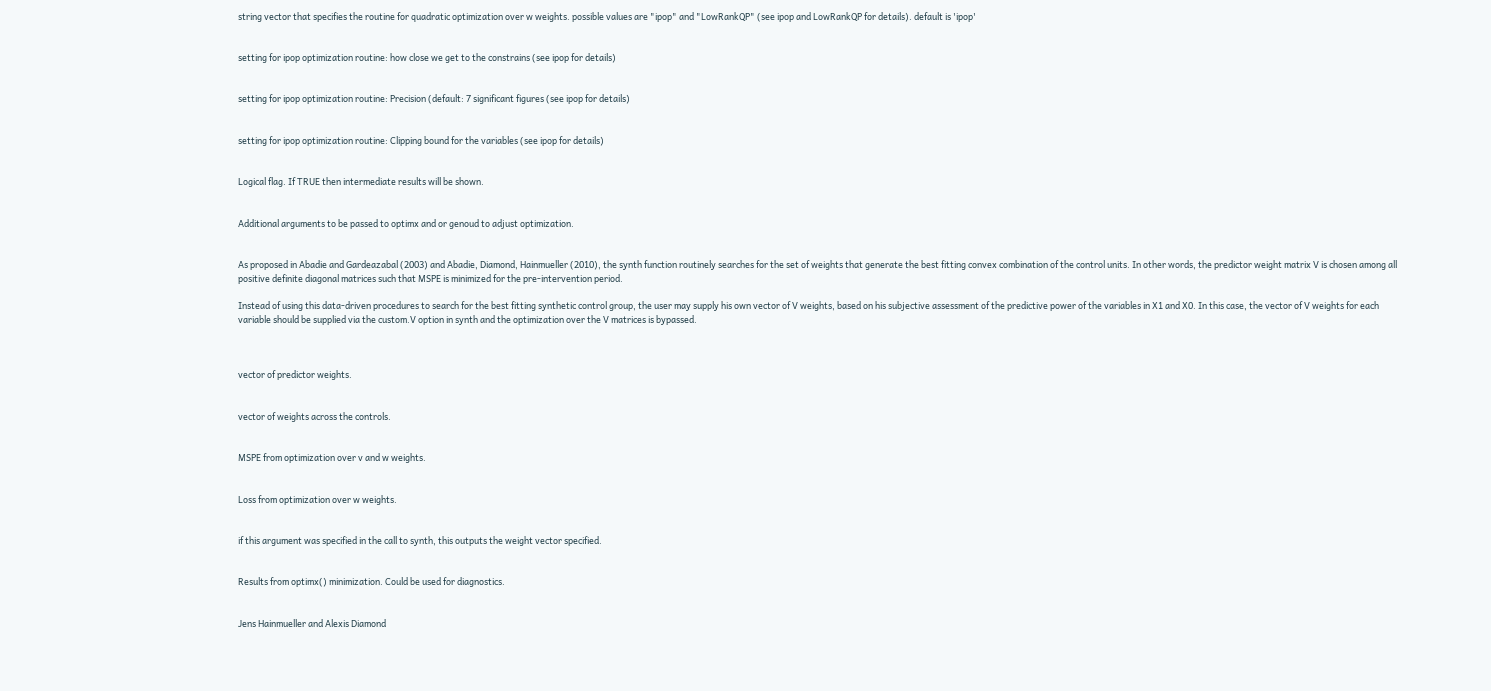string vector that specifies the routine for quadratic optimization over w weights. possible values are "ipop" and "LowRankQP" (see ipop and LowRankQP for details). default is 'ipop'


setting for ipop optimization routine: how close we get to the constrains (see ipop for details)


setting for ipop optimization routine: Precision (default: 7 significant figures (see ipop for details)


setting for ipop optimization routine: Clipping bound for the variables (see ipop for details)


Logical flag. If TRUE then intermediate results will be shown.


Additional arguments to be passed to optimx and or genoud to adjust optimization.


As proposed in Abadie and Gardeazabal (2003) and Abadie, Diamond, Hainmueller (2010), the synth function routinely searches for the set of weights that generate the best fitting convex combination of the control units. In other words, the predictor weight matrix V is chosen among all positive definite diagonal matrices such that MSPE is minimized for the pre-intervention period.

Instead of using this data-driven procedures to search for the best fitting synthetic control group, the user may supply his own vector of V weights, based on his subjective assessment of the predictive power of the variables in X1 and X0. In this case, the vector of V weights for each variable should be supplied via the custom.V option in synth and the optimization over the V matrices is bypassed.



vector of predictor weights.


vector of weights across the controls.


MSPE from optimization over v and w weights.


Loss from optimization over w weights.


if this argument was specified in the call to synth, this outputs the weight vector specified.


Results from optimx() minimization. Could be used for diagnostics.


Jens Hainmueller and Alexis Diamond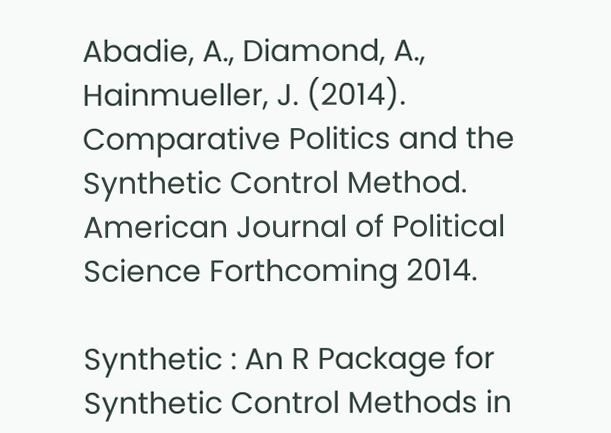Abadie, A., Diamond, A., Hainmueller, J. (2014). Comparative Politics and the Synthetic Control Method. American Journal of Political Science Forthcoming 2014.

Synthetic : An R Package for Synthetic Control Methods in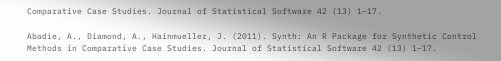Comparative Case Studies. Journal of Statistical Software 42 (13) 1–17.

Abadie, A., Diamond, A., Hainmueller, J. (2011). Synth: An R Package for Synthetic Control Methods in Comparative Case Studies. Journal of Statistical Software 42 (13) 1–17.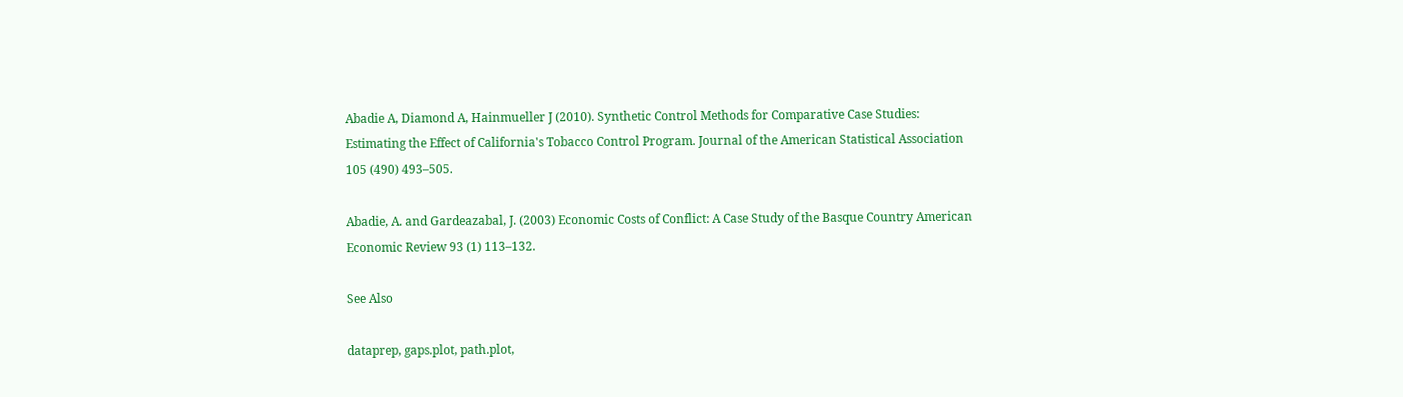Abadie A, Diamond A, Hainmueller J (2010). Synthetic Control Methods for Comparative Case Studies: Estimating the Effect of California's Tobacco Control Program. Journal of the American Statistical Association 105 (490) 493–505.

Abadie, A. and Gardeazabal, J. (2003) Economic Costs of Conflict: A Case Study of the Basque Country American Economic Review 93 (1) 113–132.

See Also

dataprep, gaps.plot, path.plot,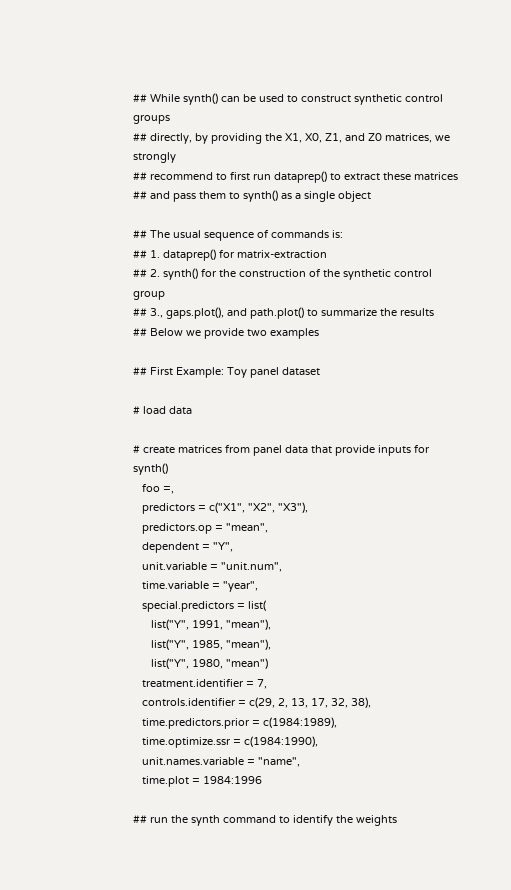## While synth() can be used to construct synthetic control groups
## directly, by providing the X1, X0, Z1, and Z0 matrices, we strongly
## recommend to first run dataprep() to extract these matrices
## and pass them to synth() as a single object

## The usual sequence of commands is:
## 1. dataprep() for matrix-extraction
## 2. synth() for the construction of the synthetic control group
## 3., gaps.plot(), and path.plot() to summarize the results
## Below we provide two examples

## First Example: Toy panel dataset

# load data

# create matrices from panel data that provide inputs for synth()
   foo =,
   predictors = c("X1", "X2", "X3"),
   predictors.op = "mean",
   dependent = "Y",
   unit.variable = "unit.num",
   time.variable = "year",
   special.predictors = list(
      list("Y", 1991, "mean"),
      list("Y", 1985, "mean"),
      list("Y", 1980, "mean")
   treatment.identifier = 7,
   controls.identifier = c(29, 2, 13, 17, 32, 38),
   time.predictors.prior = c(1984:1989),
   time.optimize.ssr = c(1984:1990),
   unit.names.variable = "name",
   time.plot = 1984:1996

## run the synth command to identify the weights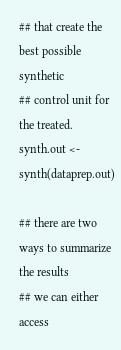## that create the best possible synthetic
## control unit for the treated.
synth.out <- synth(dataprep.out)

## there are two ways to summarize the results
## we can either access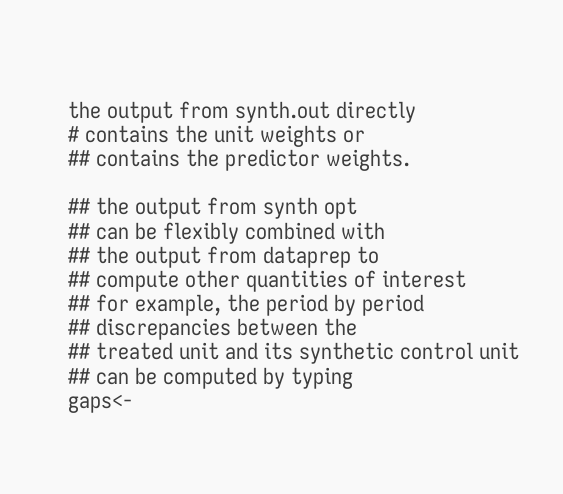the output from synth.out directly
# contains the unit weights or
## contains the predictor weights.

## the output from synth opt
## can be flexibly combined with
## the output from dataprep to
## compute other quantities of interest
## for example, the period by period
## discrepancies between the
## treated unit and its synthetic control unit
## can be computed by typing
gaps<-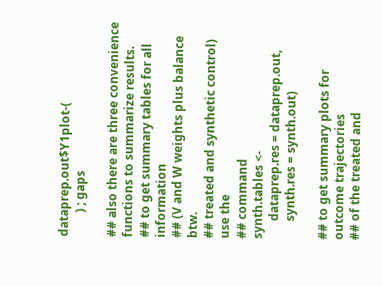dataprep.out$Y1plot-(
        ) ; gaps

## also there are three convenience functions to summarize results.
## to get summary tables for all information
## (V and W weights plus balance btw.
## treated and synthetic control) use the
## command
synth.tables <-
      dataprep.res = dataprep.out,
      synth.res = synth.out)

## to get summary plots for outcome trajectories
## of the treated and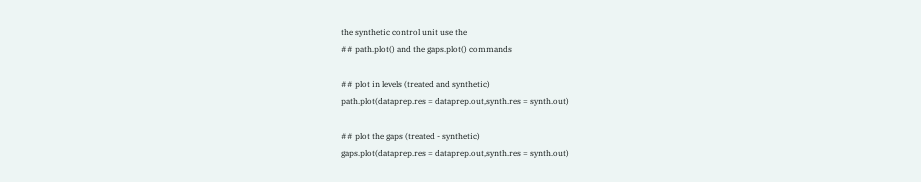the synthetic control unit use the
## path.plot() and the gaps.plot() commands

## plot in levels (treated and synthetic)
path.plot(dataprep.res = dataprep.out,synth.res = synth.out)

## plot the gaps (treated - synthetic)
gaps.plot(dataprep.res = dataprep.out,synth.res = synth.out)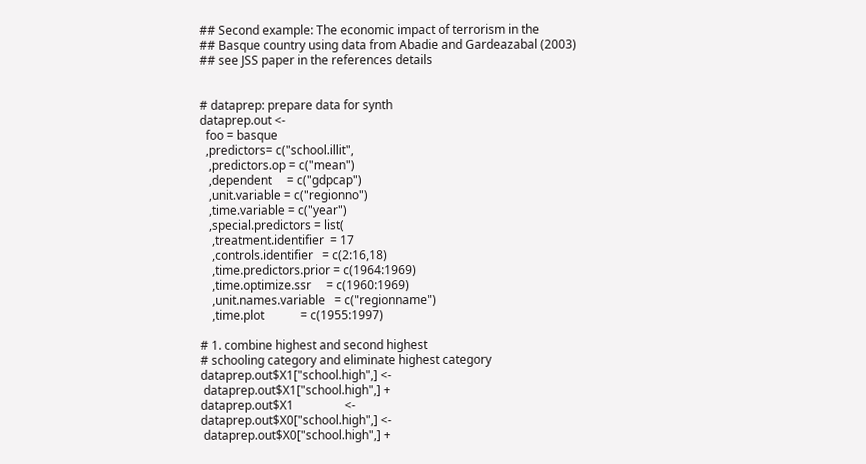## Second example: The economic impact of terrorism in the
## Basque country using data from Abadie and Gardeazabal (2003)
## see JSS paper in the references details


# dataprep: prepare data for synth
dataprep.out <-
  foo = basque
  ,predictors= c("school.illit",
   ,predictors.op = c("mean")
   ,dependent     = c("gdpcap")
   ,unit.variable = c("regionno")
   ,time.variable = c("year")
   ,special.predictors = list(
    ,treatment.identifier  = 17
    ,controls.identifier   = c(2:16,18)
    ,time.predictors.prior = c(1964:1969)
    ,time.optimize.ssr     = c(1960:1969)
    ,unit.names.variable   = c("regionname")
    ,time.plot            = c(1955:1997)

# 1. combine highest and second highest
# schooling category and eliminate highest category
dataprep.out$X1["school.high",] <-
 dataprep.out$X1["school.high",] +
dataprep.out$X1                 <-
dataprep.out$X0["school.high",] <-
 dataprep.out$X0["school.high",] +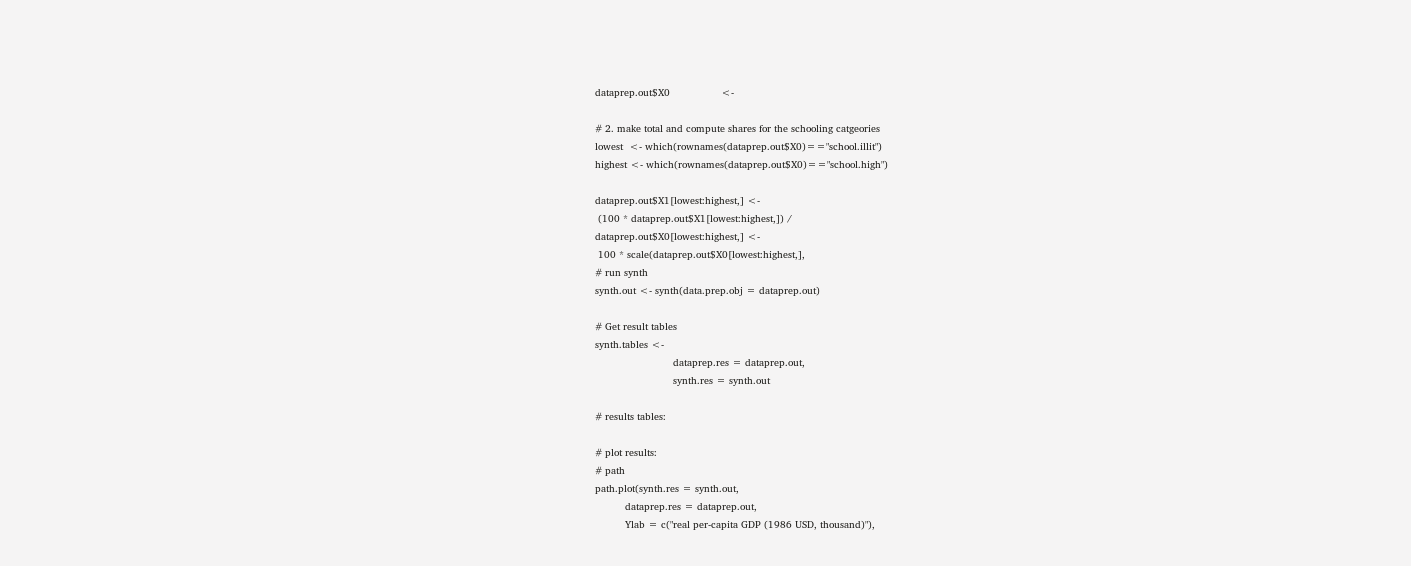dataprep.out$X0                 <-

# 2. make total and compute shares for the schooling catgeories
lowest  <- which(rownames(dataprep.out$X0)=="school.illit")
highest <- which(rownames(dataprep.out$X0)=="school.high")

dataprep.out$X1[lowest:highest,] <-
 (100 * dataprep.out$X1[lowest:highest,]) /
dataprep.out$X0[lowest:highest,] <-
 100 * scale(dataprep.out$X0[lowest:highest,],
# run synth
synth.out <- synth(data.prep.obj = dataprep.out)

# Get result tables
synth.tables <-
                          dataprep.res = dataprep.out,
                          synth.res = synth.out

# results tables:

# plot results:
# path
path.plot(synth.res = synth.out,
          dataprep.res = dataprep.out,
          Ylab = c("real per-capita GDP (1986 USD, thousand)"),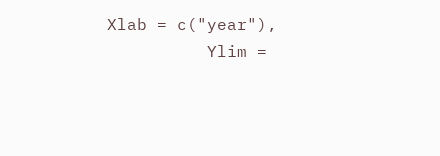Xlab = c("year"),
          Ylim =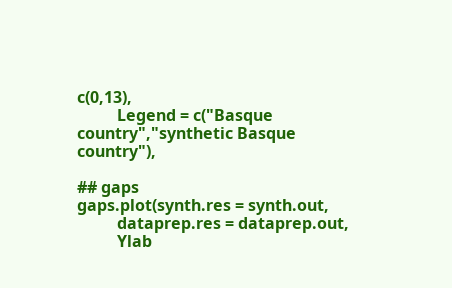c(0,13),
          Legend = c("Basque country","synthetic Basque country"),

## gaps
gaps.plot(synth.res = synth.out,
          dataprep.res = dataprep.out,
          Ylab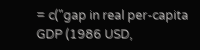= c("gap in real per-capita GDP (1986 USD,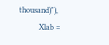thousand)"),
          Xlab =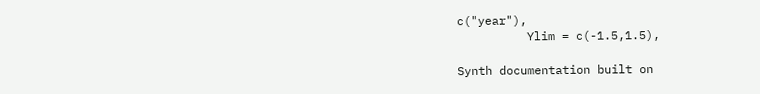c("year"),
          Ylim = c(-1.5,1.5),

Synth documentation built on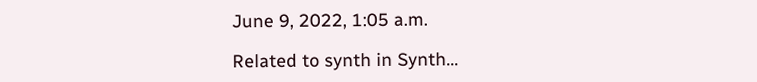June 9, 2022, 1:05 a.m.

Related to synth in Synth...